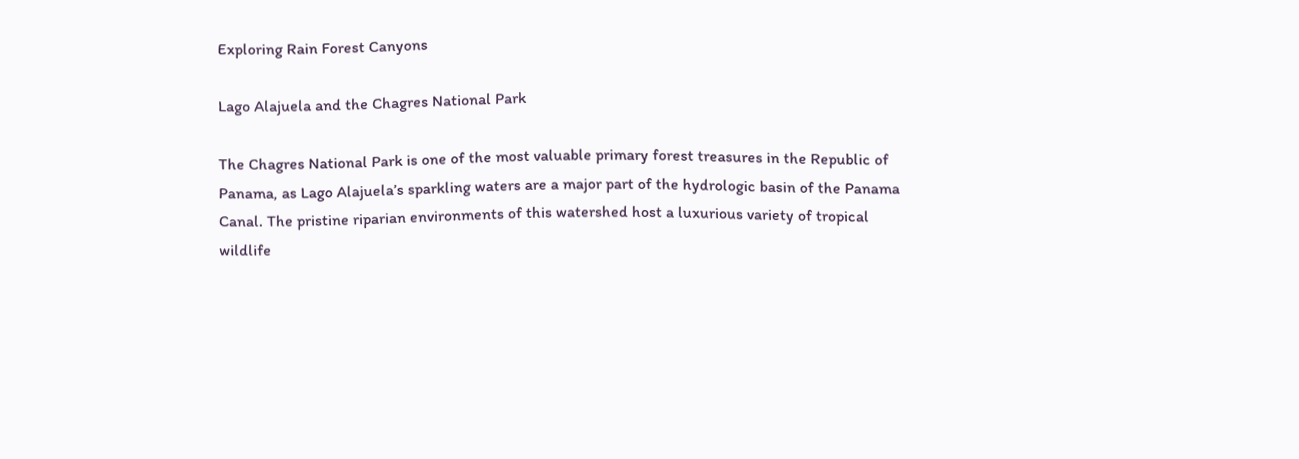Exploring Rain Forest Canyons

Lago Alajuela and the Chagres National Park

The Chagres National Park is one of the most valuable primary forest treasures in the Republic of Panama, as Lago Alajuela’s sparkling waters are a major part of the hydrologic basin of the Panama Canal. The pristine riparian environments of this watershed host a luxurious variety of tropical wildlife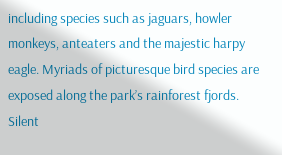including species such as jaguars, howler monkeys, anteaters and the majestic harpy eagle. Myriads of picturesque bird species are exposed along the park’s rainforest fjords. Silent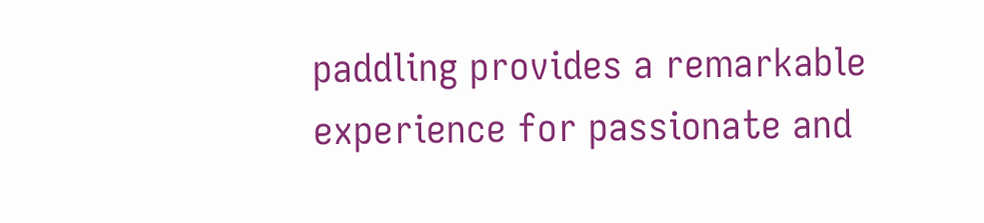paddling provides a remarkable experience for passionate and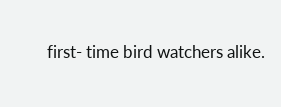first- time bird watchers alike.